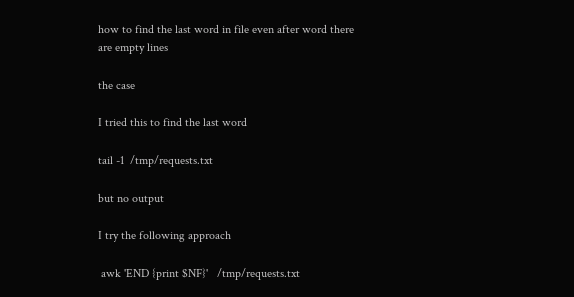how to find the last word in file even after word there are empty lines

the case

I tried this to find the last word

tail -1  /tmp/requests.txt

but no output

I try the following approach

 awk 'END {print $NF}'   /tmp/requests.txt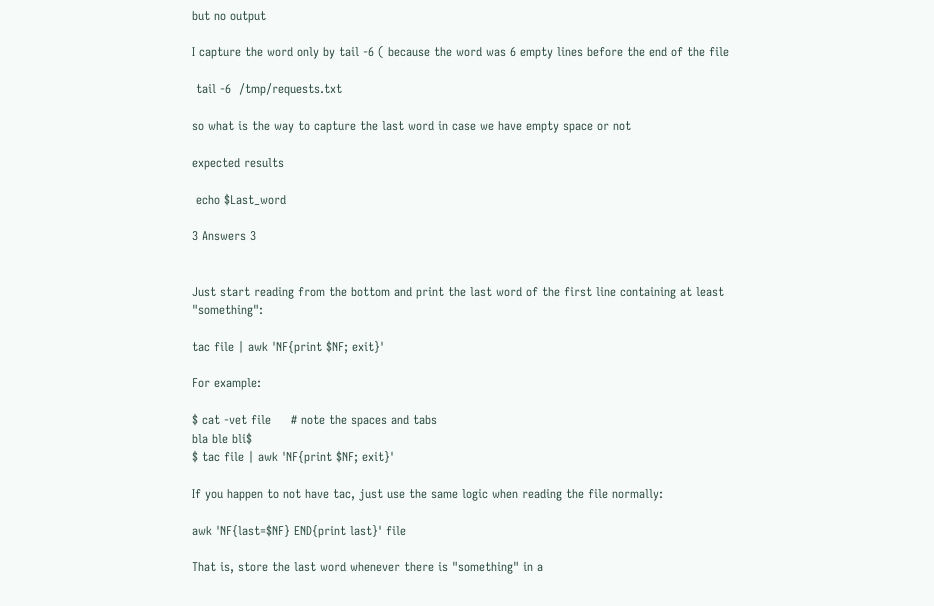but no output

I capture the word only by tail -6 ( because the word was 6 empty lines before the end of the file

 tail -6  /tmp/requests.txt

so what is the way to capture the last word in case we have empty space or not

expected results

 echo $Last_word

3 Answers 3


Just start reading from the bottom and print the last word of the first line containing at least "something":

tac file | awk 'NF{print $NF; exit}'

For example:

$ cat -vet file     # note the spaces and tabs
bla ble bli$
$ tac file | awk 'NF{print $NF; exit}'

If you happen to not have tac, just use the same logic when reading the file normally:

awk 'NF{last=$NF} END{print last}' file

That is, store the last word whenever there is "something" in a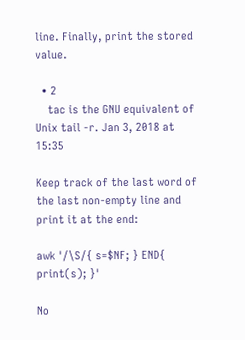line. Finally, print the stored value.

  • 2
    tac is the GNU equivalent of Unix tail -r. Jan 3, 2018 at 15:35

Keep track of the last word of the last non-empty line and print it at the end:

awk '/\S/{ s=$NF; } END{ print(s); }'

No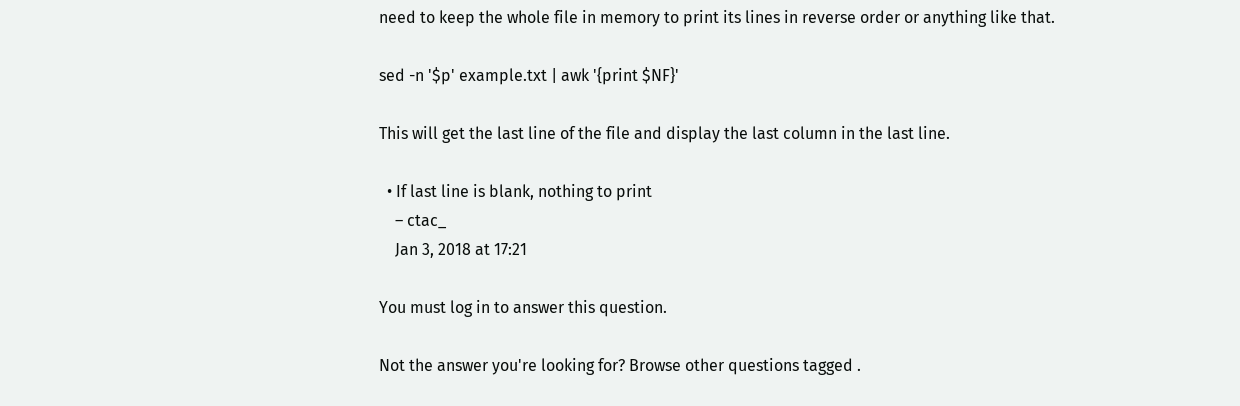need to keep the whole file in memory to print its lines in reverse order or anything like that.

sed -n '$p' example.txt | awk '{print $NF}'

This will get the last line of the file and display the last column in the last line.

  • If last line is blank, nothing to print
    – ctac_
    Jan 3, 2018 at 17:21

You must log in to answer this question.

Not the answer you're looking for? Browse other questions tagged .